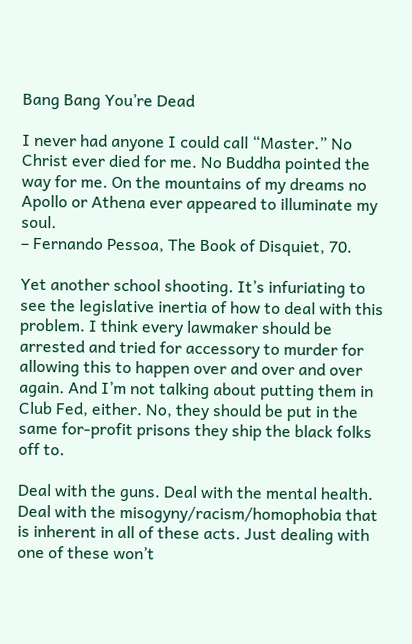Bang Bang You’re Dead

I never had anyone I could call “Master.” No Christ ever died for me. No Buddha pointed the way for me. On the mountains of my dreams no Apollo or Athena ever appeared to illuminate my soul.
– Fernando Pessoa, The Book of Disquiet, 70.

Yet another school shooting. It’s infuriating to see the legislative inertia of how to deal with this problem. I think every lawmaker should be arrested and tried for accessory to murder for allowing this to happen over and over and over again. And I’m not talking about putting them in Club Fed, either. No, they should be put in the same for-profit prisons they ship the black folks off to.

Deal with the guns. Deal with the mental health. Deal with the misogyny/racism/homophobia that is inherent in all of these acts. Just dealing with one of these won’t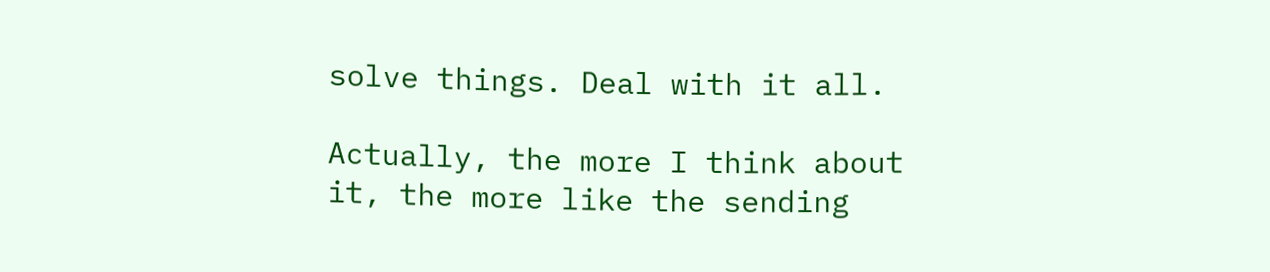solve things. Deal with it all.

Actually, the more I think about it, the more like the sending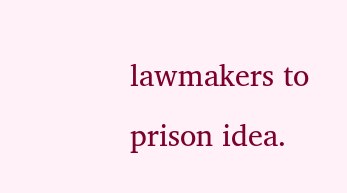lawmakers to prison idea.